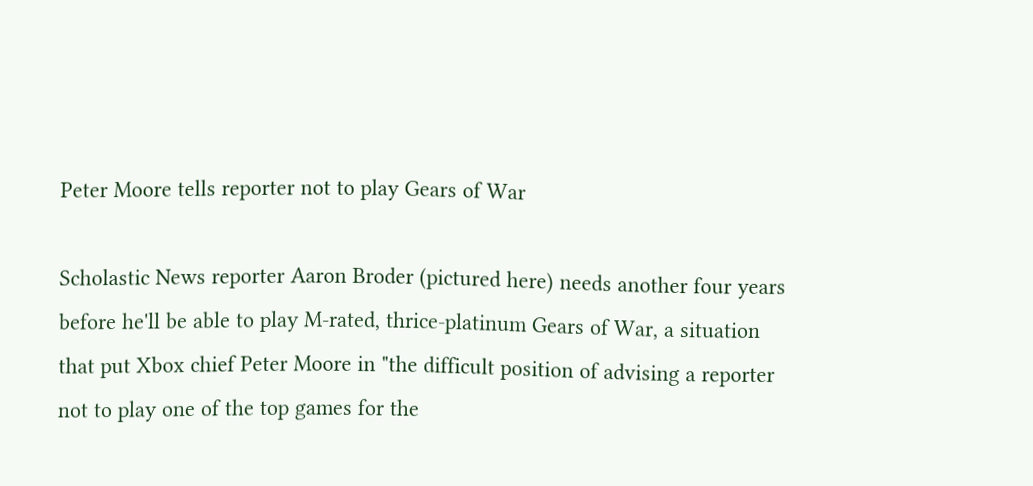Peter Moore tells reporter not to play Gears of War

Scholastic News reporter Aaron Broder (pictured here) needs another four years before he'll be able to play M-rated, thrice-platinum Gears of War, a situation that put Xbox chief Peter Moore in "the difficult position of advising a reporter not to play one of the top games for the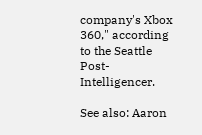company's Xbox 360," according to the Seattle Post-Intelligencer.

See also: Aaron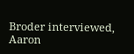Broder interviewed, Aaron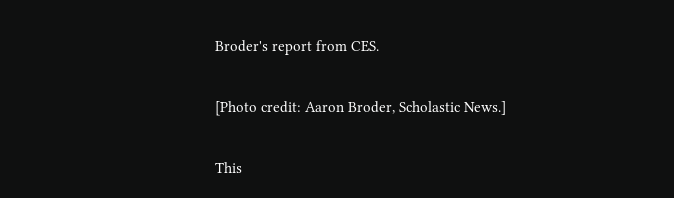Broder's report from CES.

[Photo credit: Aaron Broder, Scholastic News.]

This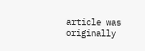article was originally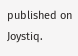published on Joystiq.